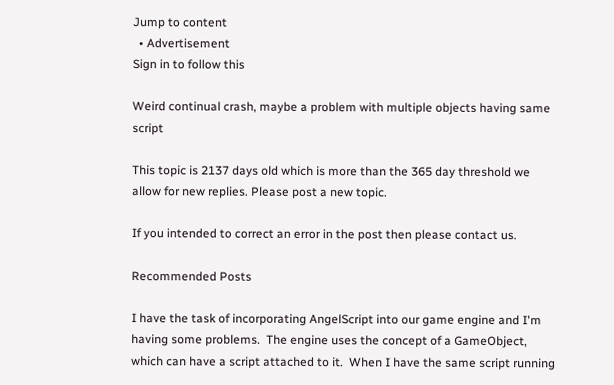Jump to content
  • Advertisement
Sign in to follow this

Weird continual crash, maybe a problem with multiple objects having same script

This topic is 2137 days old which is more than the 365 day threshold we allow for new replies. Please post a new topic.

If you intended to correct an error in the post then please contact us.

Recommended Posts

I have the task of incorporating AngelScript into our game engine and I'm having some problems.  The engine uses the concept of a GameObject, which can have a script attached to it.  When I have the same script running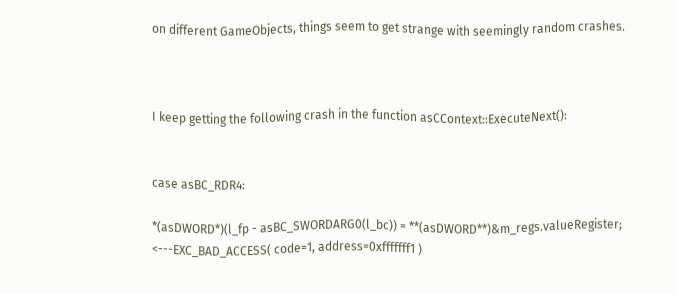on different GameObjects, things seem to get strange with seemingly random crashes.



I keep getting the following crash in the function asCContext::ExecuteNext():


case asBC_RDR4:

*(asDWORD*)(l_fp - asBC_SWORDARG0(l_bc)) = **(asDWORD**)&m_regs.valueRegister; <---EXC_BAD_ACCESS( code=1, address=0xfffffff1 )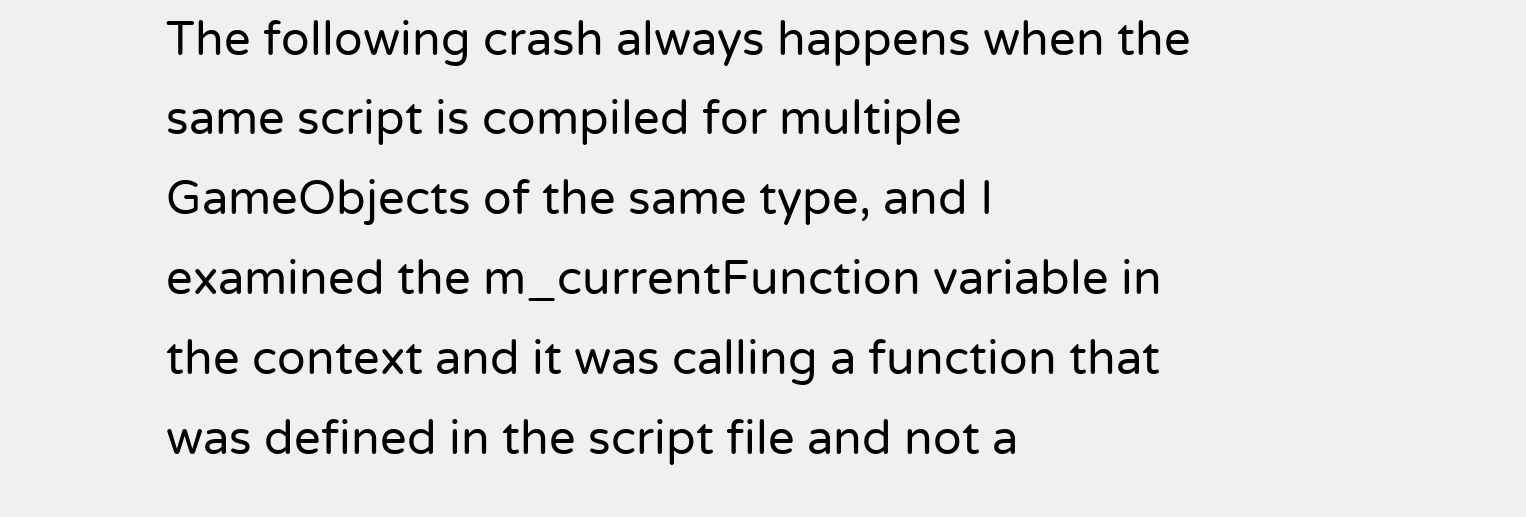The following crash always happens when the same script is compiled for multiple GameObjects of the same type, and I examined the m_currentFunction variable in the context and it was calling a function that was defined in the script file and not a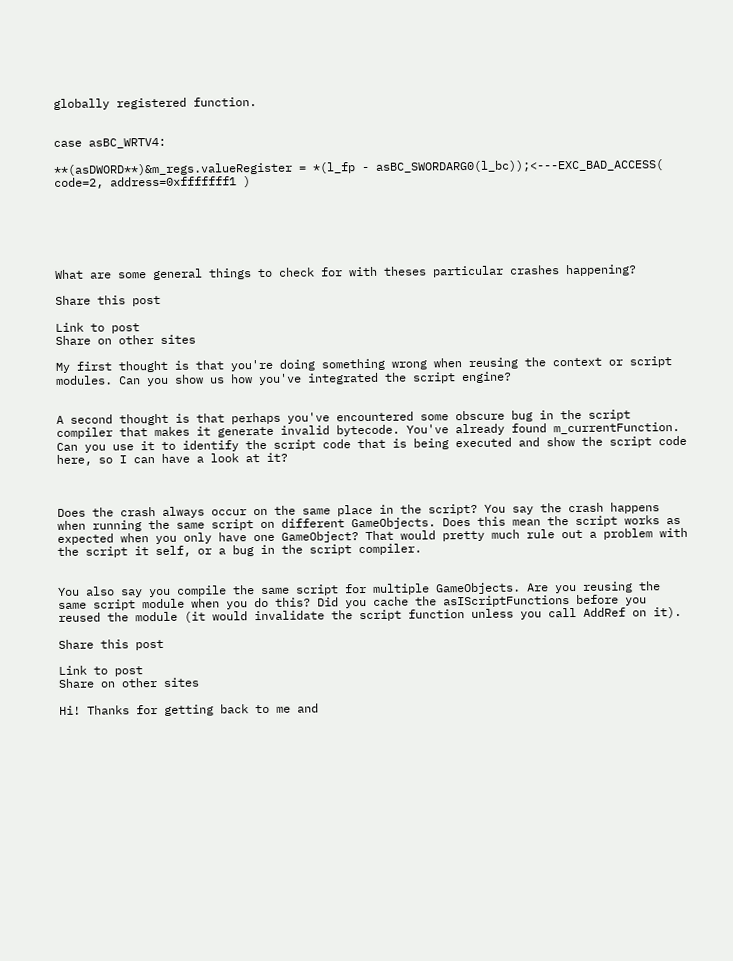globally registered function.


case asBC_WRTV4:

**(asDWORD**)&m_regs.valueRegister = *(l_fp - asBC_SWORDARG0(l_bc));<---EXC_BAD_ACCESS( code=2, address=0xfffffff1 )






What are some general things to check for with theses particular crashes happening?

Share this post

Link to post
Share on other sites

My first thought is that you're doing something wrong when reusing the context or script modules. Can you show us how you've integrated the script engine?


A second thought is that perhaps you've encountered some obscure bug in the script compiler that makes it generate invalid bytecode. You've already found m_currentFunction. Can you use it to identify the script code that is being executed and show the script code here, so I can have a look at it?



Does the crash always occur on the same place in the script? You say the crash happens when running the same script on different GameObjects. Does this mean the script works as expected when you only have one GameObject? That would pretty much rule out a problem with the script it self, or a bug in the script compiler.


You also say you compile the same script for multiple GameObjects. Are you reusing the same script module when you do this? Did you cache the asIScriptFunctions before you reused the module (it would invalidate the script function unless you call AddRef on it).

Share this post

Link to post
Share on other sites

Hi! Thanks for getting back to me and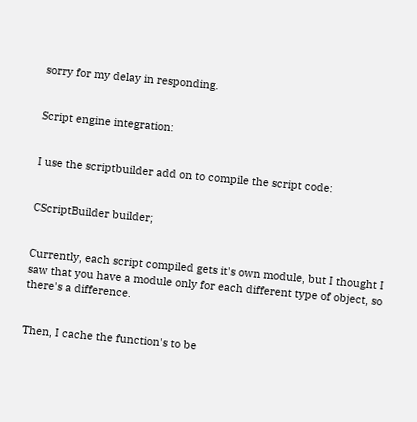sorry for my delay in responding.


Script engine integration:


I use the scriptbuilder add on to compile the script code:


CScriptBuilder builder;


Currently, each script compiled gets it's own module, but I thought I saw that you have a module only for each different type of object, so there's a difference.


Then, I cache the function's to be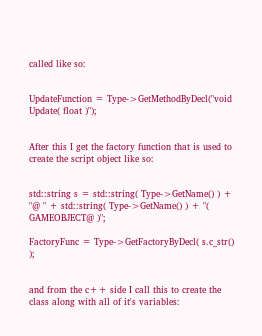called like so:


UpdateFunction = Type->GetMethodByDecl("void Update( float )");


After this I get the factory function that is used to create the script object like so:


std::string s = std::string( Type->GetName() ) + "@ " + std::string( Type->GetName() ) + "( GAMEOBJECT@ )";

FactoryFunc = Type->GetFactoryByDecl( s.c_str() );


and from the c++ side I call this to create the class along with all of it's variables: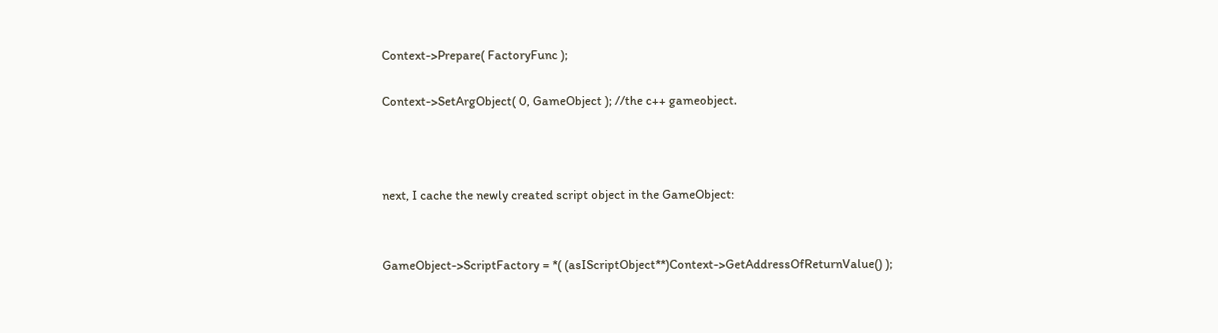Context->Prepare( FactoryFunc );

Context->SetArgObject( 0, GameObject ); //the c++ gameobject.



next, I cache the newly created script object in the GameObject:


GameObject->ScriptFactory = *( (asIScriptObject**)Context->GetAddressOfReturnValue() );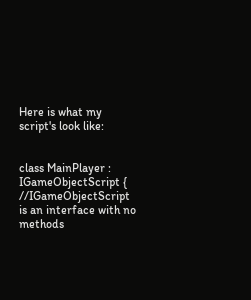Here is what my script's look like:


class MainPlayer : IGameObjectScript { //IGameObjectScript is an interface with no methods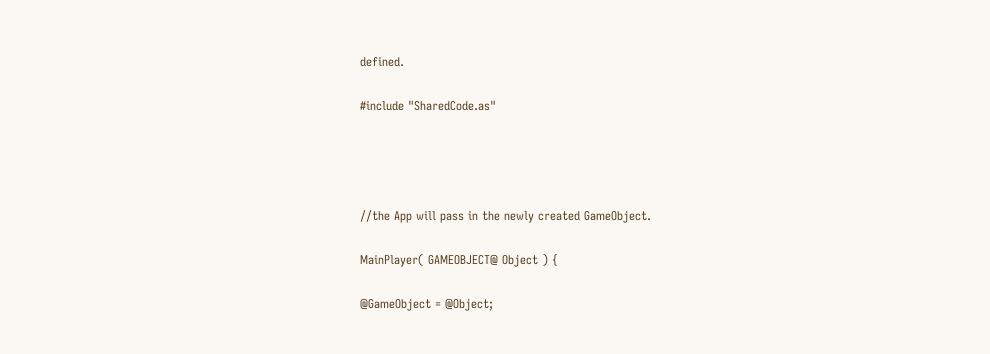defined.

#include "SharedCode.as"




//the App will pass in the newly created GameObject.

MainPlayer( GAMEOBJECT@ Object ) {

@GameObject = @Object;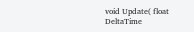void Update( float DeltaTime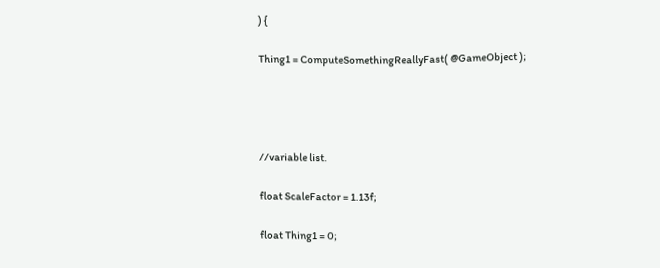) {

Thing1 = ComputeSomethingReallyFast( @GameObject );




//variable list.

float ScaleFactor = 1.13f;

float Thing1 = 0;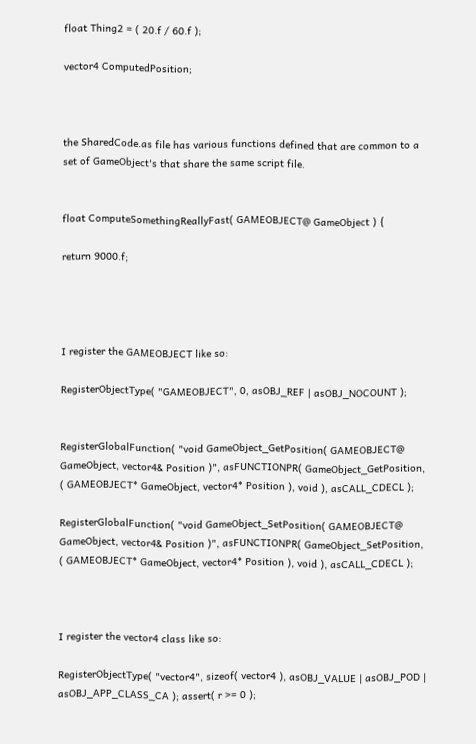float Thing2 = ( 20.f / 60.f );

vector4 ComputedPosition;



the SharedCode.as file has various functions defined that are common to a set of GameObject's that share the same script file.


float ComputeSomethingReallyFast( GAMEOBJECT@ GameObject ) {

return 9000.f;




I register the GAMEOBJECT like so:

RegisterObjectType( "GAMEOBJECT", 0, asOBJ_REF | asOBJ_NOCOUNT );


RegisterGlobalFunction( "void GameObject_GetPosition( GAMEOBJECT@ GameObject, vector4& Position )", asFUNCTIONPR( GameObject_GetPosition, ( GAMEOBJECT* GameObject, vector4* Position ), void ), asCALL_CDECL );

RegisterGlobalFunction( "void GameObject_SetPosition( GAMEOBJECT@ GameObject, vector4& Position )", asFUNCTIONPR( GameObject_SetPosition, ( GAMEOBJECT* GameObject, vector4* Position ), void ), asCALL_CDECL );



I register the vector4 class like so:

RegisterObjectType( "vector4", sizeof( vector4 ), asOBJ_VALUE | asOBJ_POD | asOBJ_APP_CLASS_CA ); assert( r >= 0 );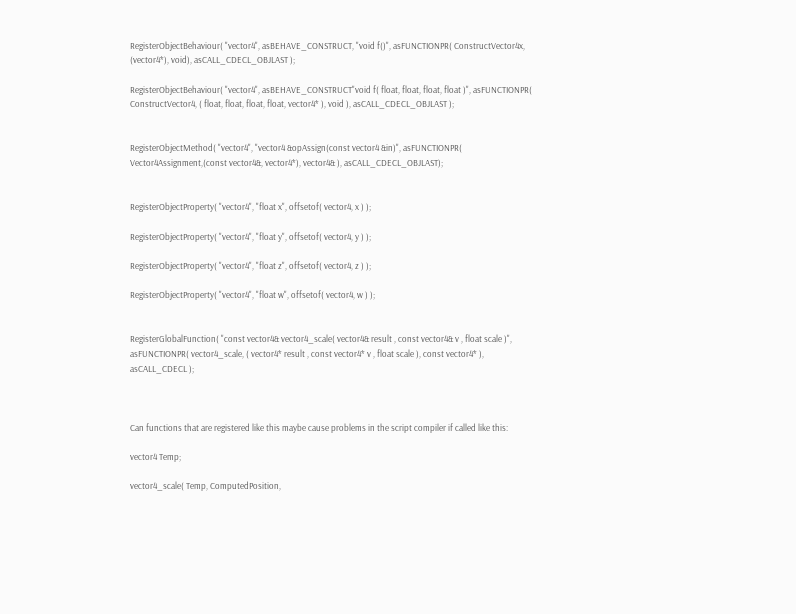RegisterObjectBehaviour( "vector4", asBEHAVE_CONSTRUCT, "void f()", asFUNCTIONPR( ConstructVector4x, (vector4*), void), asCALL_CDECL_OBJLAST );

RegisterObjectBehaviour( "vector4", asBEHAVE_CONSTRUCT"void f( float, float, float, float )", asFUNCTIONPR( ConstructVector4, ( float, float, float, float, vector4* ), void ), asCALL_CDECL_OBJLAST );


RegisterObjectMethod( "vector4", "vector4 &opAssign(const vector4 &in)", asFUNCTIONPR( Vector4Assignment,(const vector4&, vector4*), vector4& ), asCALL_CDECL_OBJLAST);


RegisterObjectProperty( "vector4", "float x", offsetof( vector4, x ) );

RegisterObjectProperty( "vector4", "float y", offsetof( vector4, y ) );

RegisterObjectProperty( "vector4", "float z", offsetof( vector4, z ) );

RegisterObjectProperty( "vector4", "float w", offsetof( vector4, w ) );


RegisterGlobalFunction( "const vector4& vector4_scale( vector4& result , const vector4& v , float scale )", asFUNCTIONPR( vector4_scale, ( vector4* result , const vector4* v , float scale ), const vector4* ), asCALL_CDECL );



Can functions that are registered like this maybe cause problems in the script compiler if called like this:

vector4 Temp;

vector4_scale( Temp, ComputedPosition,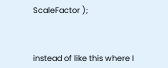ScaleFactor );



instead of like this where I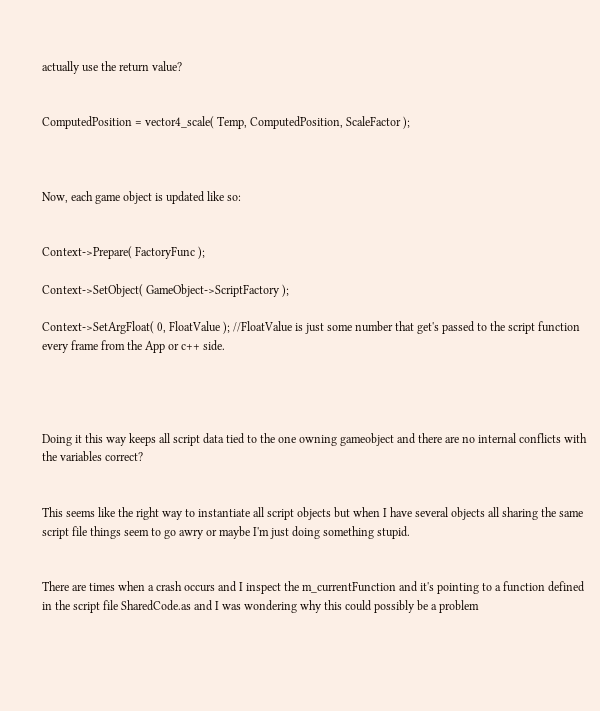actually use the return value?


ComputedPosition = vector4_scale( Temp, ComputedPosition, ScaleFactor );



Now, each game object is updated like so:


Context->Prepare( FactoryFunc );

Context->SetObject( GameObject->ScriptFactory );

Context->SetArgFloat( 0, FloatValue ); //FloatValue is just some number that get's passed to the script function every frame from the App or c++ side.




Doing it this way keeps all script data tied to the one owning gameobject and there are no internal conflicts with the variables correct?


This seems like the right way to instantiate all script objects but when I have several objects all sharing the same script file things seem to go awry or maybe I'm just doing something stupid.


There are times when a crash occurs and I inspect the m_currentFunction and it's pointing to a function defined in the script file SharedCode.as and I was wondering why this could possibly be a problem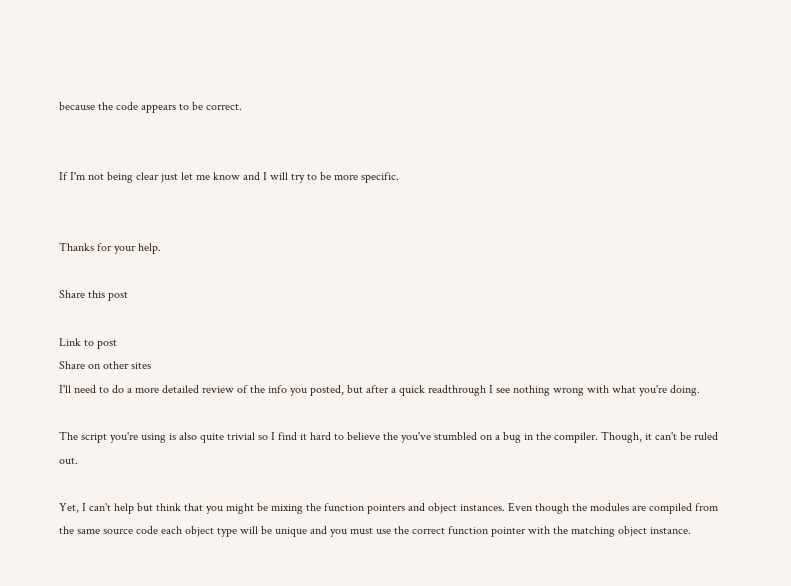because the code appears to be correct.


If I'm not being clear just let me know and I will try to be more specific.


Thanks for your help.

Share this post

Link to post
Share on other sites
I'll need to do a more detailed review of the info you posted, but after a quick readthrough I see nothing wrong with what you're doing.

The script you're using is also quite trivial so I find it hard to believe the you've stumbled on a bug in the compiler. Though, it can't be ruled out.

Yet, I can't help but think that you might be mixing the function pointers and object instances. Even though the modules are compiled from the same source code each object type will be unique and you must use the correct function pointer with the matching object instance.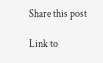Share this post

Link to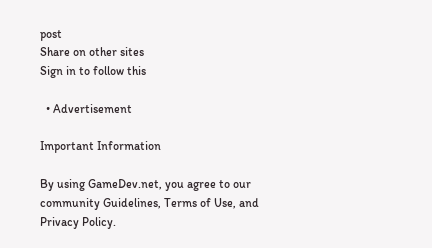post
Share on other sites
Sign in to follow this

  • Advertisement

Important Information

By using GameDev.net, you agree to our community Guidelines, Terms of Use, and Privacy Policy.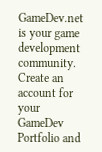GameDev.net is your game development community. Create an account for your GameDev Portfolio and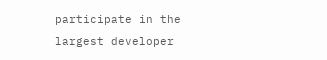participate in the largest developer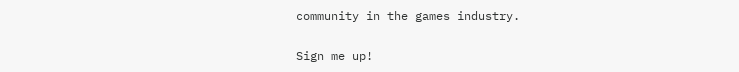community in the games industry.

Sign me up!